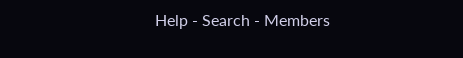Help - Search - Members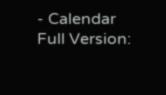- Calendar
Full Version: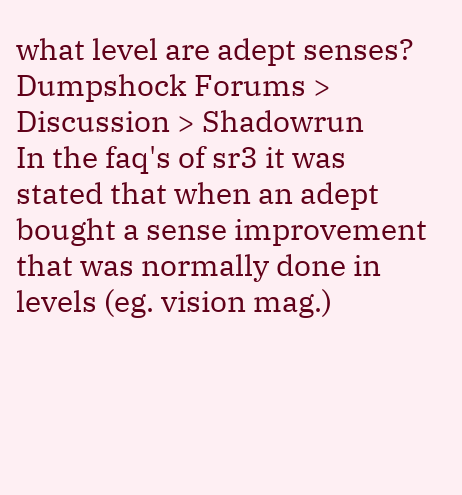what level are adept senses?
Dumpshock Forums > Discussion > Shadowrun
In the faq's of sr3 it was stated that when an adept bought a sense improvement that was normally done in levels (eg. vision mag.)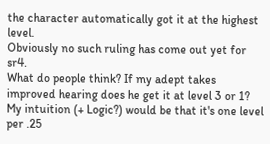the character automatically got it at the highest level.
Obviously no such ruling has come out yet for sr4.
What do people think? If my adept takes improved hearing does he get it at level 3 or 1?
My intuition (+ Logic?) would be that it's one level per .25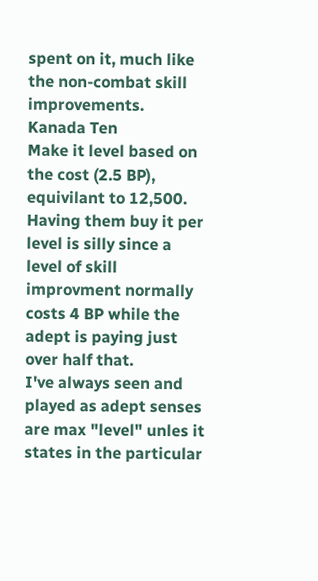spent on it, much like the non-combat skill improvements.
Kanada Ten
Make it level based on the cost (2.5 BP), equivilant to 12,500. Having them buy it per level is silly since a level of skill improvment normally costs 4 BP while the adept is paying just over half that.
I've always seen and played as adept senses are max "level" unles it states in the particular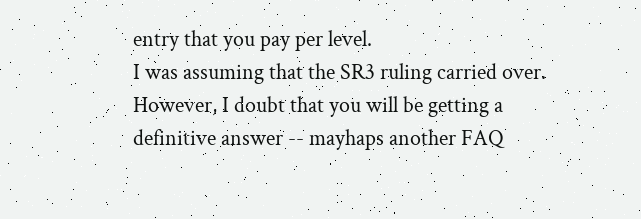entry that you pay per level.
I was assuming that the SR3 ruling carried over. However, I doubt that you will be getting a definitive answer -- mayhaps another FAQ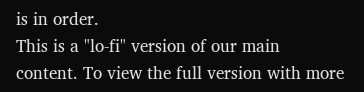is in order.
This is a "lo-fi" version of our main content. To view the full version with more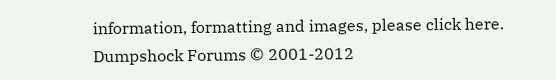information, formatting and images, please click here.
Dumpshock Forums © 2001-2012